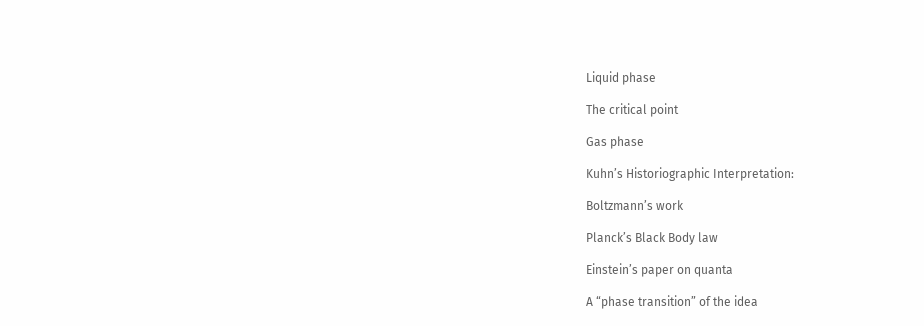Liquid phase

The critical point

Gas phase

Kuhn’s Historiographic Interpretation:

Boltzmann’s work

Planck’s Black Body law

Einstein’s paper on quanta

A “phase transition” of the idea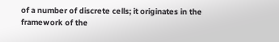of a number of discrete cells; it originates in the framework of the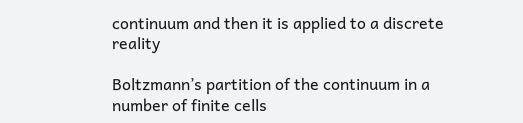continuum and then it is applied to a discrete reality

Boltzmann’s partition of the continuum in a number of finite cells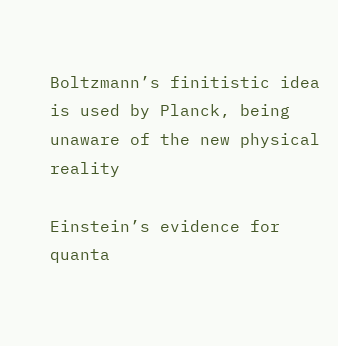Boltzmann’s finitistic idea is used by Planck, being unaware of the new physical reality

Einstein’s evidence for quanta